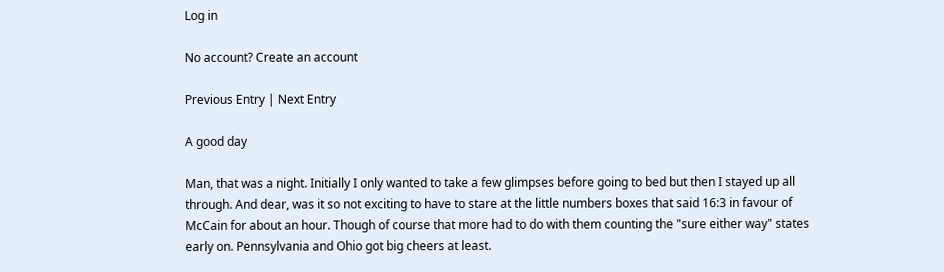Log in

No account? Create an account

Previous Entry | Next Entry

A good day

Man, that was a night. Initially I only wanted to take a few glimpses before going to bed but then I stayed up all through. And dear, was it so not exciting to have to stare at the little numbers boxes that said 16:3 in favour of McCain for about an hour. Though of course that more had to do with them counting the "sure either way" states early on. Pennsylvania and Ohio got big cheers at least.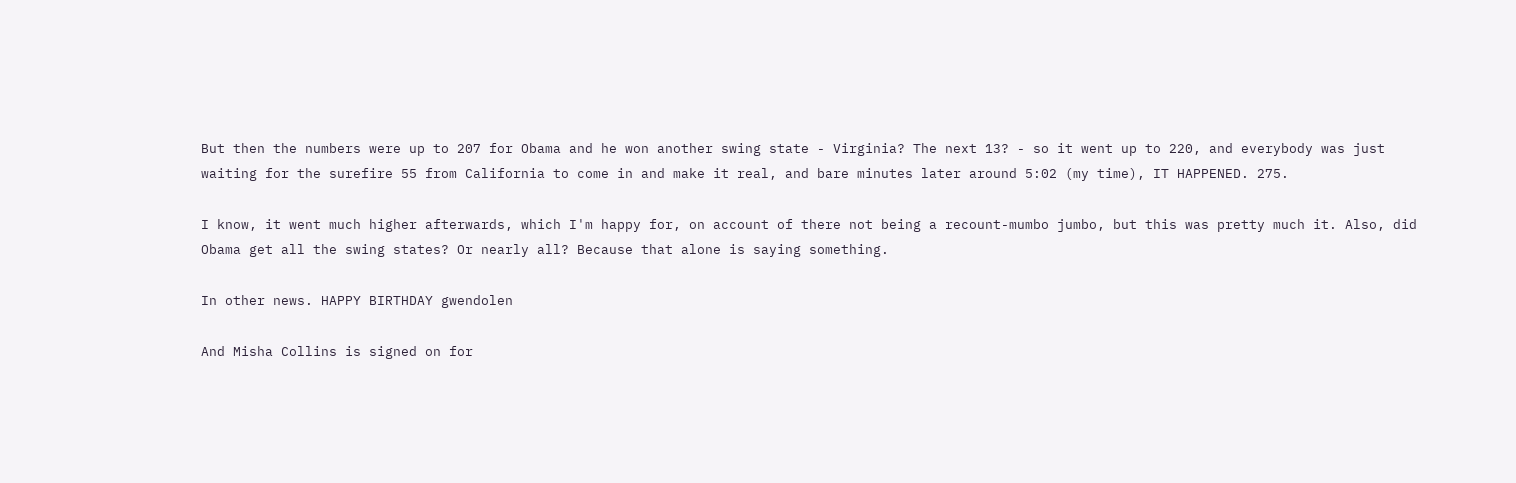But then the numbers were up to 207 for Obama and he won another swing state - Virginia? The next 13? - so it went up to 220, and everybody was just waiting for the surefire 55 from California to come in and make it real, and bare minutes later around 5:02 (my time), IT HAPPENED. 275.

I know, it went much higher afterwards, which I'm happy for, on account of there not being a recount-mumbo jumbo, but this was pretty much it. Also, did Obama get all the swing states? Or nearly all? Because that alone is saying something.

In other news. HAPPY BIRTHDAY gwendolen

And Misha Collins is signed on for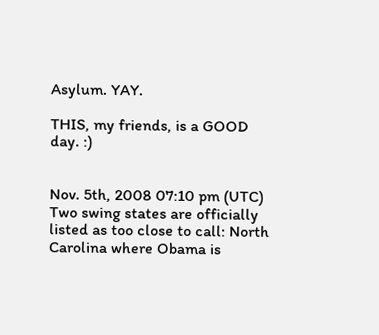Asylum. YAY.

THIS, my friends, is a GOOD day. :)


Nov. 5th, 2008 07:10 pm (UTC)
Two swing states are officially listed as too close to call: North Carolina where Obama is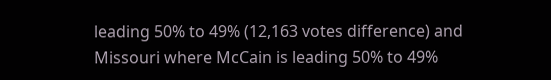leading 50% to 49% (12,163 votes difference) and Missouri where McCain is leading 50% to 49%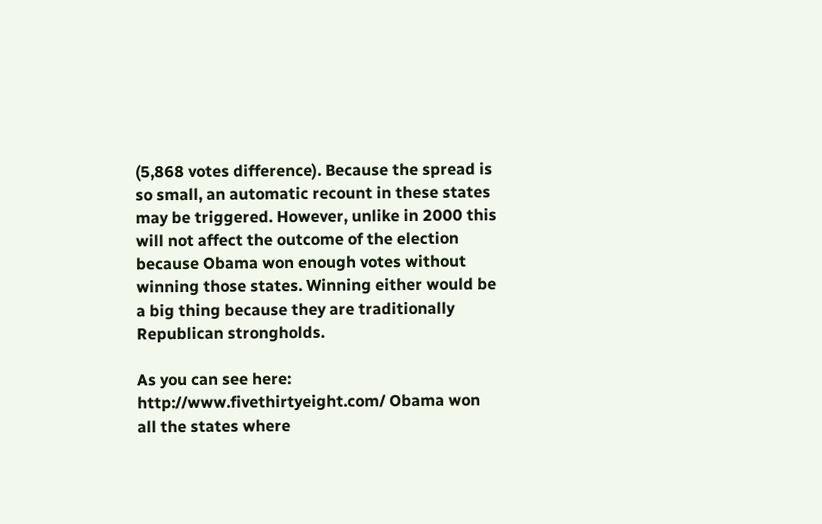(5,868 votes difference). Because the spread is so small, an automatic recount in these states may be triggered. However, unlike in 2000 this will not affect the outcome of the election because Obama won enough votes without winning those states. Winning either would be a big thing because they are traditionally Republican strongholds.

As you can see here: http://www.fivethirtyeight.com/ Obama won all the states where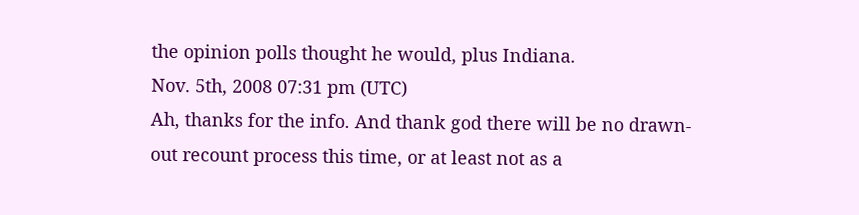the opinion polls thought he would, plus Indiana.
Nov. 5th, 2008 07:31 pm (UTC)
Ah, thanks for the info. And thank god there will be no drawn-out recount process this time, or at least not as a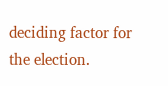deciding factor for the election.